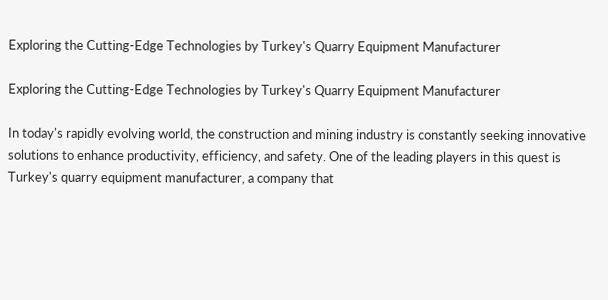Exploring the Cutting-Edge Technologies by Turkey's Quarry Equipment Manufacturer

Exploring the Cutting-Edge Technologies by Turkey's Quarry Equipment Manufacturer

In today's rapidly evolving world, the construction and mining industry is constantly seeking innovative solutions to enhance productivity, efficiency, and safety. One of the leading players in this quest is Turkey's quarry equipment manufacturer, a company that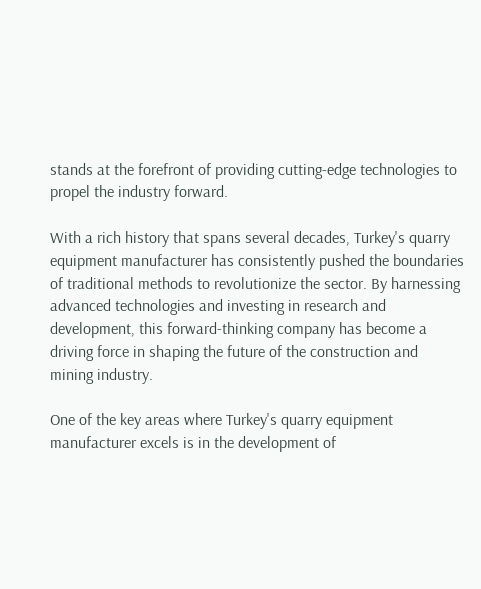stands at the forefront of providing cutting-edge technologies to propel the industry forward.

With a rich history that spans several decades, Turkey's quarry equipment manufacturer has consistently pushed the boundaries of traditional methods to revolutionize the sector. By harnessing advanced technologies and investing in research and development, this forward-thinking company has become a driving force in shaping the future of the construction and mining industry.

One of the key areas where Turkey's quarry equipment manufacturer excels is in the development of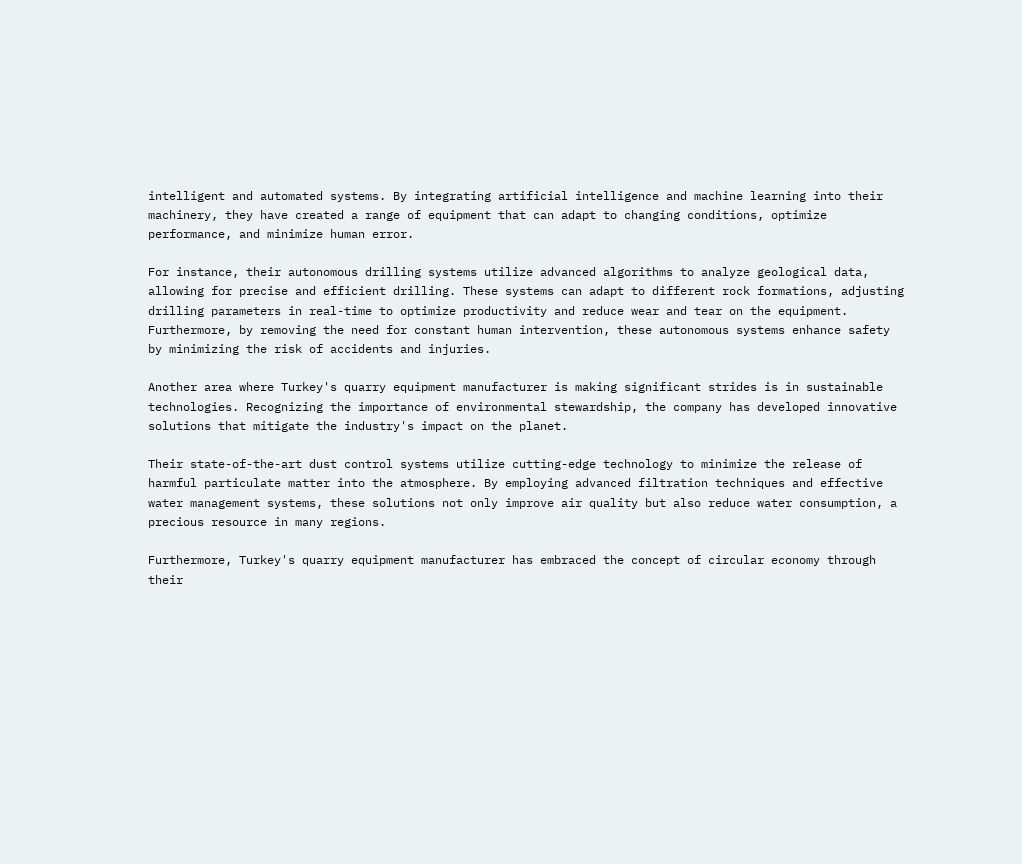intelligent and automated systems. By integrating artificial intelligence and machine learning into their machinery, they have created a range of equipment that can adapt to changing conditions, optimize performance, and minimize human error.

For instance, their autonomous drilling systems utilize advanced algorithms to analyze geological data, allowing for precise and efficient drilling. These systems can adapt to different rock formations, adjusting drilling parameters in real-time to optimize productivity and reduce wear and tear on the equipment. Furthermore, by removing the need for constant human intervention, these autonomous systems enhance safety by minimizing the risk of accidents and injuries.

Another area where Turkey's quarry equipment manufacturer is making significant strides is in sustainable technologies. Recognizing the importance of environmental stewardship, the company has developed innovative solutions that mitigate the industry's impact on the planet.

Their state-of-the-art dust control systems utilize cutting-edge technology to minimize the release of harmful particulate matter into the atmosphere. By employing advanced filtration techniques and effective water management systems, these solutions not only improve air quality but also reduce water consumption, a precious resource in many regions.

Furthermore, Turkey's quarry equipment manufacturer has embraced the concept of circular economy through their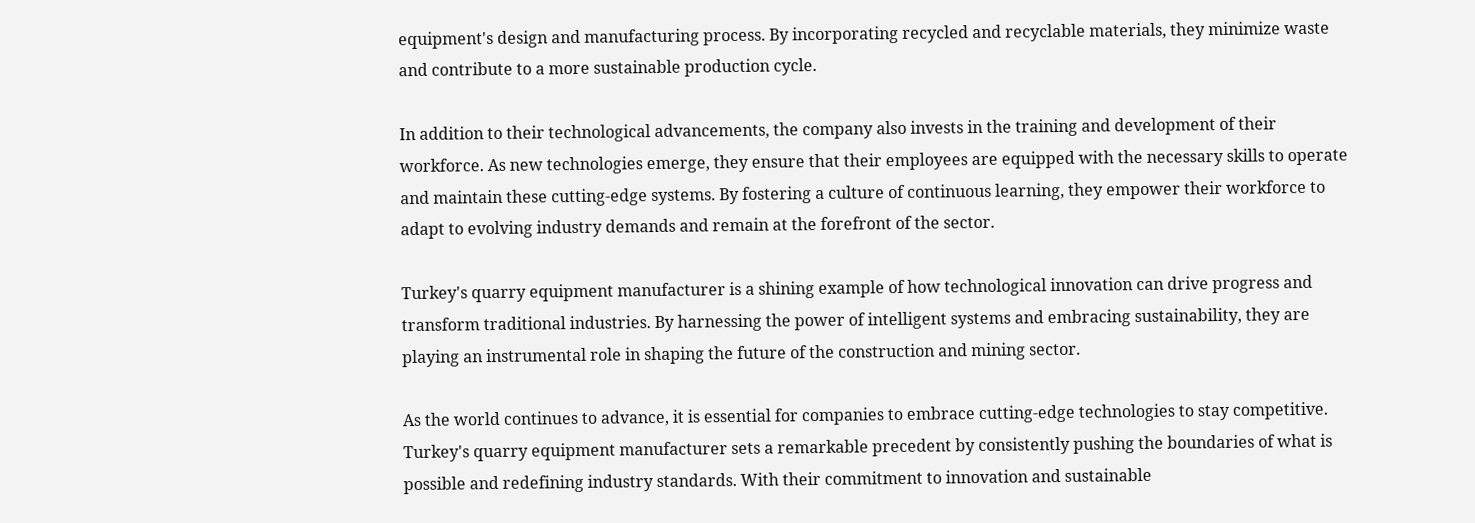equipment's design and manufacturing process. By incorporating recycled and recyclable materials, they minimize waste and contribute to a more sustainable production cycle.

In addition to their technological advancements, the company also invests in the training and development of their workforce. As new technologies emerge, they ensure that their employees are equipped with the necessary skills to operate and maintain these cutting-edge systems. By fostering a culture of continuous learning, they empower their workforce to adapt to evolving industry demands and remain at the forefront of the sector.

Turkey's quarry equipment manufacturer is a shining example of how technological innovation can drive progress and transform traditional industries. By harnessing the power of intelligent systems and embracing sustainability, they are playing an instrumental role in shaping the future of the construction and mining sector.

As the world continues to advance, it is essential for companies to embrace cutting-edge technologies to stay competitive. Turkey's quarry equipment manufacturer sets a remarkable precedent by consistently pushing the boundaries of what is possible and redefining industry standards. With their commitment to innovation and sustainable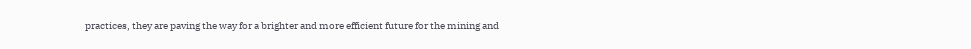practices, they are paving the way for a brighter and more efficient future for the mining and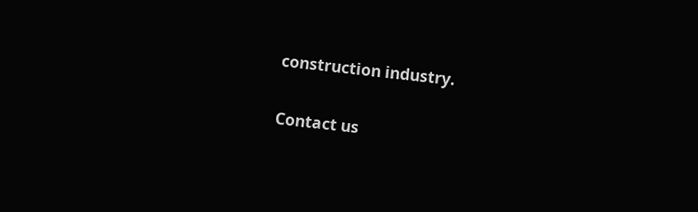construction industry.

Contact us